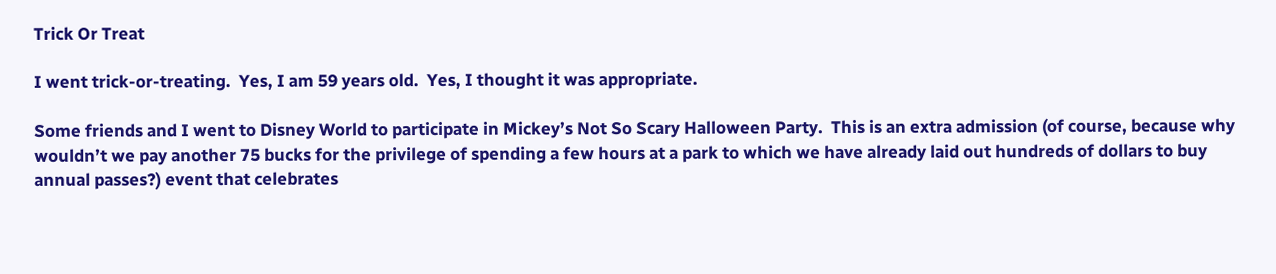Trick Or Treat

I went trick-or-treating.  Yes, I am 59 years old.  Yes, I thought it was appropriate.

Some friends and I went to Disney World to participate in Mickey’s Not So Scary Halloween Party.  This is an extra admission (of course, because why wouldn’t we pay another 75 bucks for the privilege of spending a few hours at a park to which we have already laid out hundreds of dollars to buy annual passes?) event that celebrates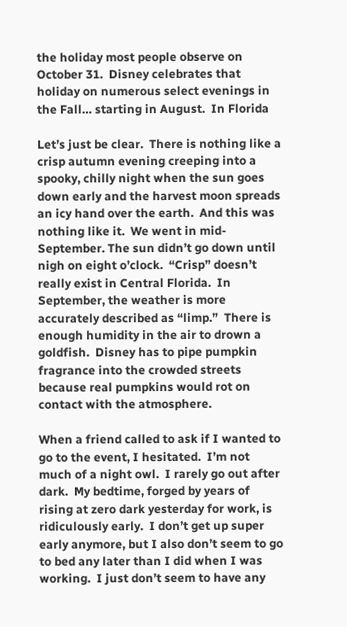the holiday most people observe on October 31.  Disney celebrates that holiday on numerous select evenings in the Fall… starting in August.  In Florida

Let’s just be clear.  There is nothing like a crisp autumn evening creeping into a spooky, chilly night when the sun goes down early and the harvest moon spreads an icy hand over the earth.  And this was nothing like it.  We went in mid-September. The sun didn’t go down until nigh on eight o’clock.  “Crisp” doesn’t really exist in Central Florida.  In September, the weather is more accurately described as “limp.”  There is enough humidity in the air to drown a goldfish.  Disney has to pipe pumpkin fragrance into the crowded streets because real pumpkins would rot on contact with the atmosphere.

When a friend called to ask if I wanted to go to the event, I hesitated.  I’m not much of a night owl.  I rarely go out after dark.  My bedtime, forged by years of rising at zero dark yesterday for work, is ridiculously early.  I don’t get up super early anymore, but I also don’t seem to go to bed any later than I did when I was working.  I just don’t seem to have any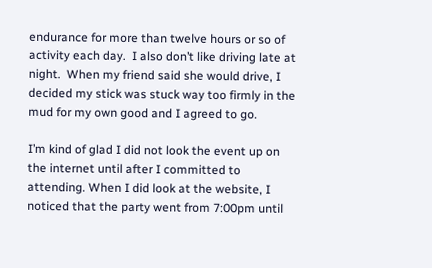endurance for more than twelve hours or so of activity each day.  I also don’t like driving late at night.  When my friend said she would drive, I decided my stick was stuck way too firmly in the mud for my own good and I agreed to go.

I’m kind of glad I did not look the event up on the internet until after I committed to attending. When I did look at the website, I noticed that the party went from 7:00pm until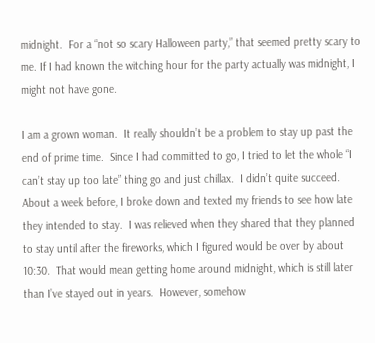midnight.  For a “not so scary Halloween party,” that seemed pretty scary to me. If I had known the witching hour for the party actually was midnight, I might not have gone.

I am a grown woman.  It really shouldn’t be a problem to stay up past the end of prime time.  Since I had committed to go, I tried to let the whole “I can’t stay up too late” thing go and just chillax.  I didn’t quite succeed.  About a week before, I broke down and texted my friends to see how late they intended to stay.  I was relieved when they shared that they planned to stay until after the fireworks, which I figured would be over by about 10:30.  That would mean getting home around midnight, which is still later than I’ve stayed out in years.  However, somehow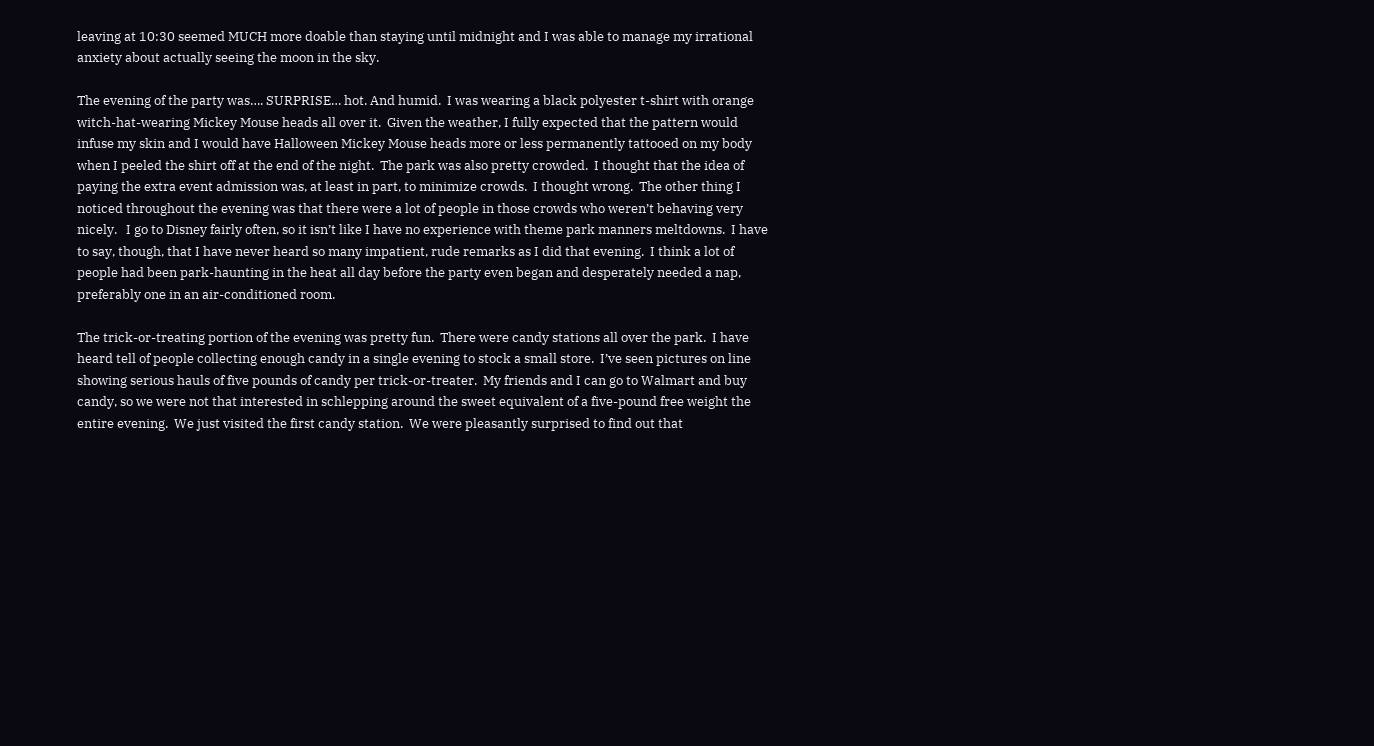leaving at 10:30 seemed MUCH more doable than staying until midnight and I was able to manage my irrational anxiety about actually seeing the moon in the sky.

The evening of the party was…. SURPRISE… hot. And humid.  I was wearing a black polyester t-shirt with orange witch-hat-wearing Mickey Mouse heads all over it.  Given the weather, I fully expected that the pattern would infuse my skin and I would have Halloween Mickey Mouse heads more or less permanently tattooed on my body when I peeled the shirt off at the end of the night.  The park was also pretty crowded.  I thought that the idea of paying the extra event admission was, at least in part, to minimize crowds.  I thought wrong.  The other thing I noticed throughout the evening was that there were a lot of people in those crowds who weren’t behaving very nicely.   I go to Disney fairly often, so it isn’t like I have no experience with theme park manners meltdowns.  I have to say, though, that I have never heard so many impatient, rude remarks as I did that evening.  I think a lot of people had been park-haunting in the heat all day before the party even began and desperately needed a nap, preferably one in an air-conditioned room.

The trick-or-treating portion of the evening was pretty fun.  There were candy stations all over the park.  I have heard tell of people collecting enough candy in a single evening to stock a small store.  I’ve seen pictures on line showing serious hauls of five pounds of candy per trick-or-treater.  My friends and I can go to Walmart and buy candy, so we were not that interested in schlepping around the sweet equivalent of a five-pound free weight the entire evening.  We just visited the first candy station.  We were pleasantly surprised to find out that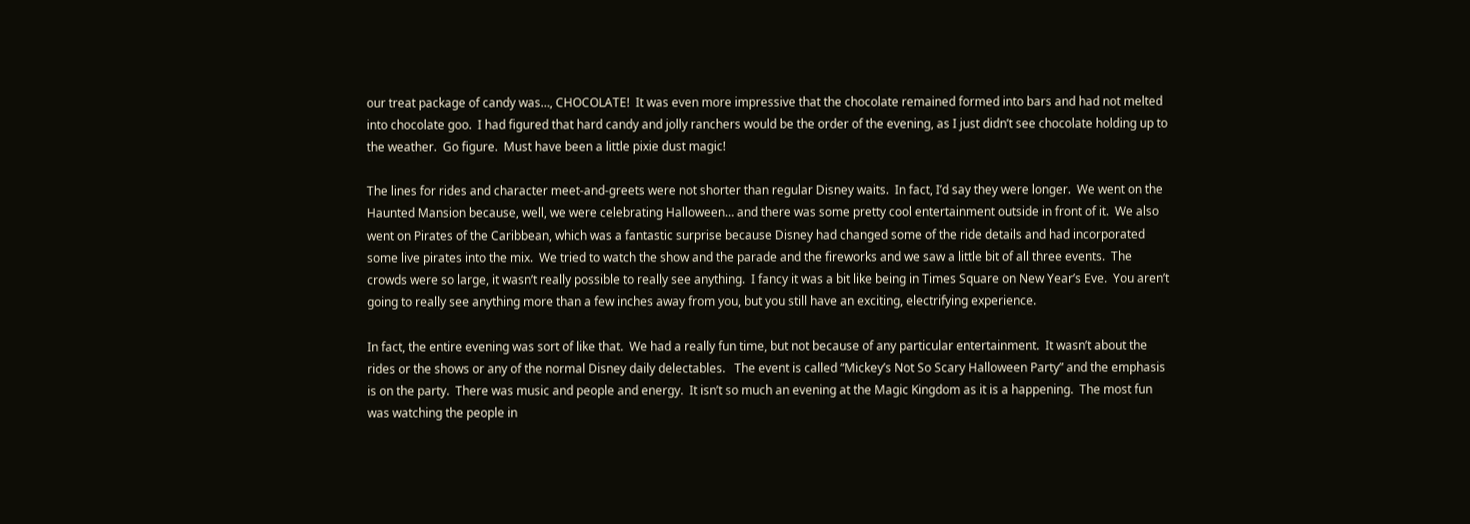our treat package of candy was…, CHOCOLATE!  It was even more impressive that the chocolate remained formed into bars and had not melted into chocolate goo.  I had figured that hard candy and jolly ranchers would be the order of the evening, as I just didn’t see chocolate holding up to the weather.  Go figure.  Must have been a little pixie dust magic!

The lines for rides and character meet-and-greets were not shorter than regular Disney waits.  In fact, I’d say they were longer.  We went on the Haunted Mansion because, well, we were celebrating Halloween… and there was some pretty cool entertainment outside in front of it.  We also went on Pirates of the Caribbean, which was a fantastic surprise because Disney had changed some of the ride details and had incorporated some live pirates into the mix.  We tried to watch the show and the parade and the fireworks and we saw a little bit of all three events.  The crowds were so large, it wasn’t really possible to really see anything.  I fancy it was a bit like being in Times Square on New Year’s Eve.  You aren’t going to really see anything more than a few inches away from you, but you still have an exciting, electrifying experience.

In fact, the entire evening was sort of like that.  We had a really fun time, but not because of any particular entertainment.  It wasn’t about the rides or the shows or any of the normal Disney daily delectables.   The event is called “Mickey’s Not So Scary Halloween Party” and the emphasis is on the party.  There was music and people and energy.  It isn’t so much an evening at the Magic Kingdom as it is a happening.  The most fun was watching the people in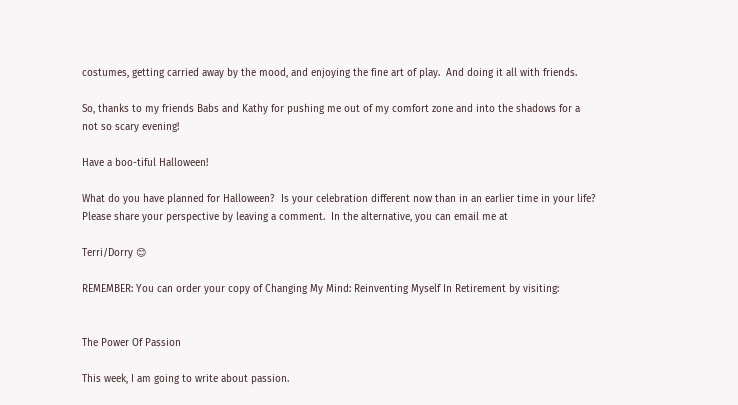costumes, getting carried away by the mood, and enjoying the fine art of play.  And doing it all with friends.

So, thanks to my friends Babs and Kathy for pushing me out of my comfort zone and into the shadows for a not so scary evening!

Have a boo-tiful Halloween!

What do you have planned for Halloween?  Is your celebration different now than in an earlier time in your life?  Please share your perspective by leaving a comment.  In the alternative, you can email me at

Terri/Dorry 😊

REMEMBER: You can order your copy of Changing My Mind: Reinventing Myself In Retirement by visiting:


The Power Of Passion

This week, I am going to write about passion.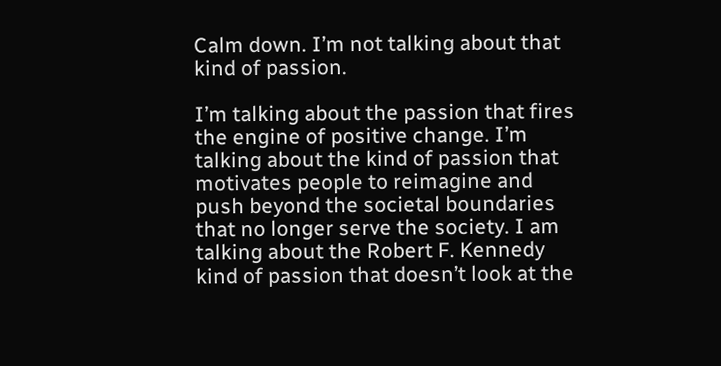Calm down. I’m not talking about that kind of passion.

I’m talking about the passion that fires the engine of positive change. I’m talking about the kind of passion that motivates people to reimagine and push beyond the societal boundaries that no longer serve the society. I am talking about the Robert F. Kennedy kind of passion that doesn’t look at the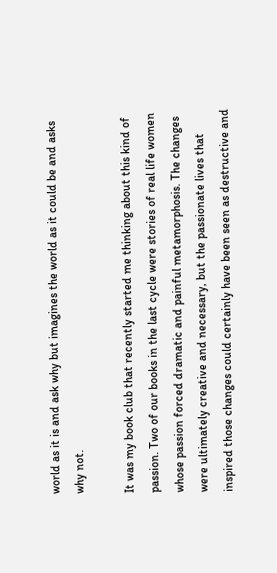world as it is and ask why but imagines the world as it could be and asks why not.

It was my book club that recently started me thinking about this kind of passion. Two of our books in the last cycle were stories of real life women whose passion forced dramatic and painful metamorphosis. The changes were ultimately creative and necessary, but the passionate lives that inspired those changes could certainly have been seen as destructive and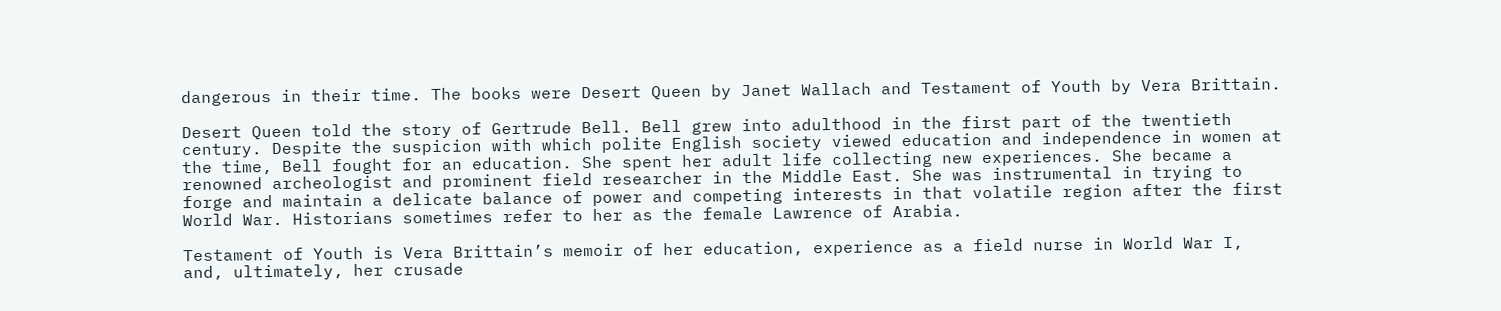dangerous in their time. The books were Desert Queen by Janet Wallach and Testament of Youth by Vera Brittain.

Desert Queen told the story of Gertrude Bell. Bell grew into adulthood in the first part of the twentieth century. Despite the suspicion with which polite English society viewed education and independence in women at the time, Bell fought for an education. She spent her adult life collecting new experiences. She became a renowned archeologist and prominent field researcher in the Middle East. She was instrumental in trying to forge and maintain a delicate balance of power and competing interests in that volatile region after the first World War. Historians sometimes refer to her as the female Lawrence of Arabia.

Testament of Youth is Vera Brittain’s memoir of her education, experience as a field nurse in World War I, and, ultimately, her crusade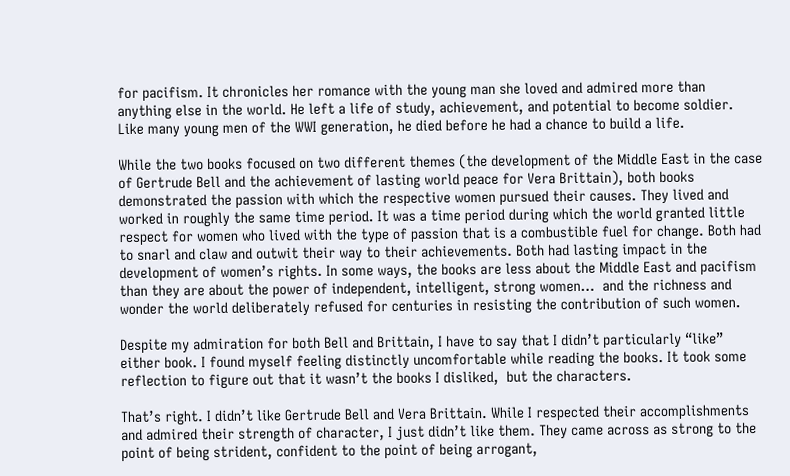for pacifism. It chronicles her romance with the young man she loved and admired more than anything else in the world. He left a life of study, achievement, and potential to become soldier. Like many young men of the WWI generation, he died before he had a chance to build a life.

While the two books focused on two different themes (the development of the Middle East in the case of Gertrude Bell and the achievement of lasting world peace for Vera Brittain), both books demonstrated the passion with which the respective women pursued their causes. They lived and worked in roughly the same time period. It was a time period during which the world granted little respect for women who lived with the type of passion that is a combustible fuel for change. Both had to snarl and claw and outwit their way to their achievements. Both had lasting impact in the development of women’s rights. In some ways, the books are less about the Middle East and pacifism than they are about the power of independent, intelligent, strong women…  and the richness and wonder the world deliberately refused for centuries in resisting the contribution of such women.

Despite my admiration for both Bell and Brittain, I have to say that I didn’t particularly “like” either book. I found myself feeling distinctly uncomfortable while reading the books. It took some reflection to figure out that it wasn’t the books I disliked,  but the characters.

That’s right. I didn’t like Gertrude Bell and Vera Brittain. While I respected their accomplishments and admired their strength of character, I just didn’t like them. They came across as strong to the point of being strident, confident to the point of being arrogant,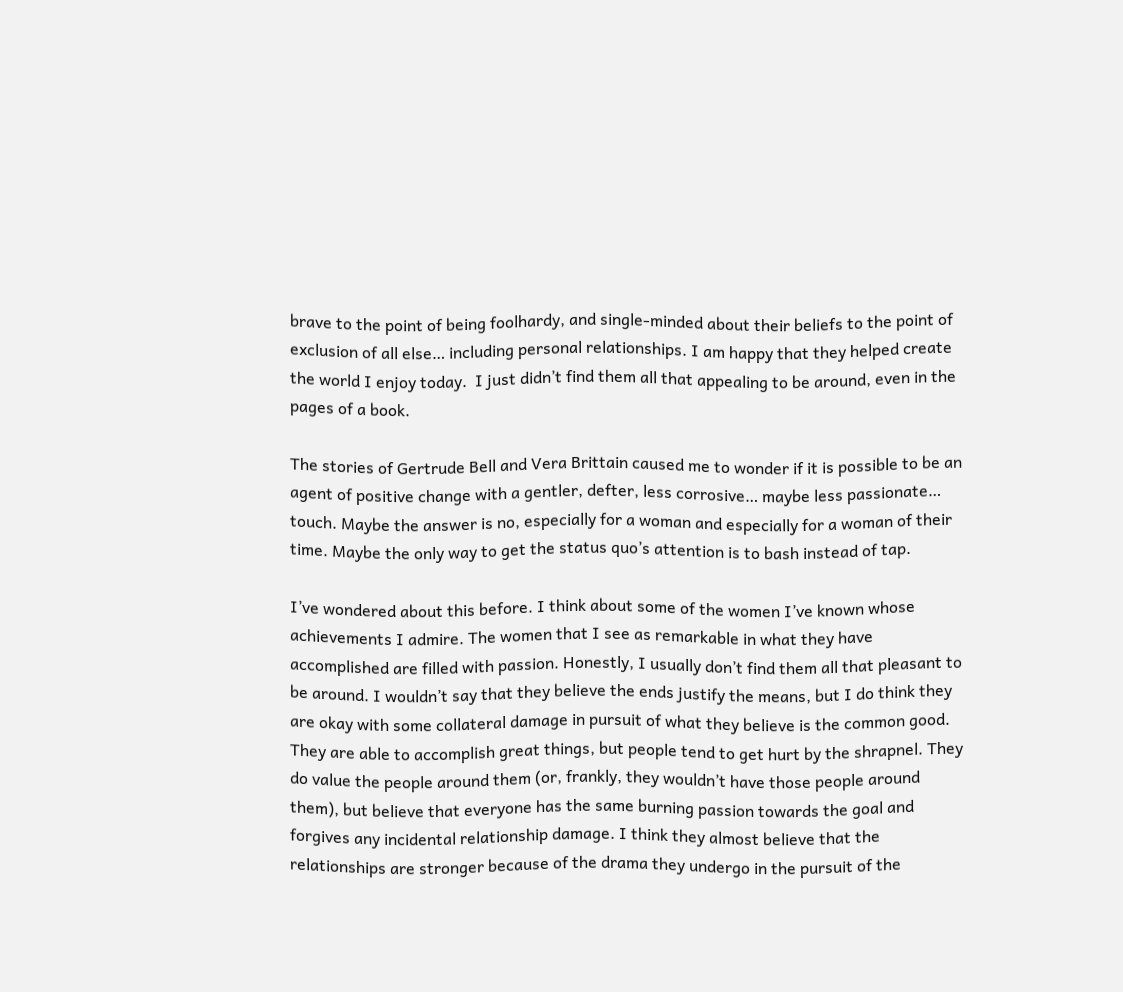brave to the point of being foolhardy, and single-minded about their beliefs to the point of exclusion of all else… including personal relationships. I am happy that they helped create the world I enjoy today.  I just didn’t find them all that appealing to be around, even in the pages of a book.

The stories of Gertrude Bell and Vera Brittain caused me to wonder if it is possible to be an agent of positive change with a gentler, defter, less corrosive… maybe less passionate… touch. Maybe the answer is no, especially for a woman and especially for a woman of their time. Maybe the only way to get the status quo’s attention is to bash instead of tap.

I’ve wondered about this before. I think about some of the women I’ve known whose achievements I admire. The women that I see as remarkable in what they have accomplished are filled with passion. Honestly, I usually don’t find them all that pleasant to be around. I wouldn’t say that they believe the ends justify the means, but I do think they are okay with some collateral damage in pursuit of what they believe is the common good. They are able to accomplish great things, but people tend to get hurt by the shrapnel. They do value the people around them (or, frankly, they wouldn’t have those people around them), but believe that everyone has the same burning passion towards the goal and forgives any incidental relationship damage. I think they almost believe that the relationships are stronger because of the drama they undergo in the pursuit of the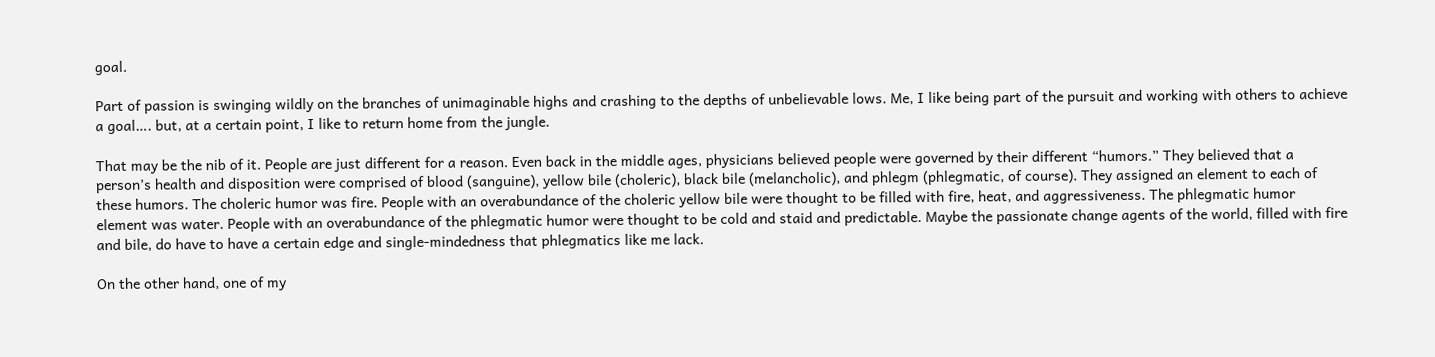goal.

Part of passion is swinging wildly on the branches of unimaginable highs and crashing to the depths of unbelievable lows. Me, I like being part of the pursuit and working with others to achieve a goal…. but, at a certain point, I like to return home from the jungle.

That may be the nib of it. People are just different for a reason. Even back in the middle ages, physicians believed people were governed by their different “humors.” They believed that a person’s health and disposition were comprised of blood (sanguine), yellow bile (choleric), black bile (melancholic), and phlegm (phlegmatic, of course). They assigned an element to each of these humors. The choleric humor was fire. People with an overabundance of the choleric yellow bile were thought to be filled with fire, heat, and aggressiveness. The phlegmatic humor element was water. People with an overabundance of the phlegmatic humor were thought to be cold and staid and predictable. Maybe the passionate change agents of the world, filled with fire and bile, do have to have a certain edge and single-mindedness that phlegmatics like me lack.

On the other hand, one of my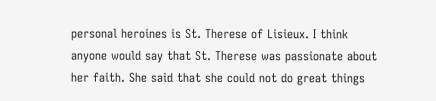personal heroines is St. Therese of Lisieux. I think anyone would say that St. Therese was passionate about her faith. She said that she could not do great things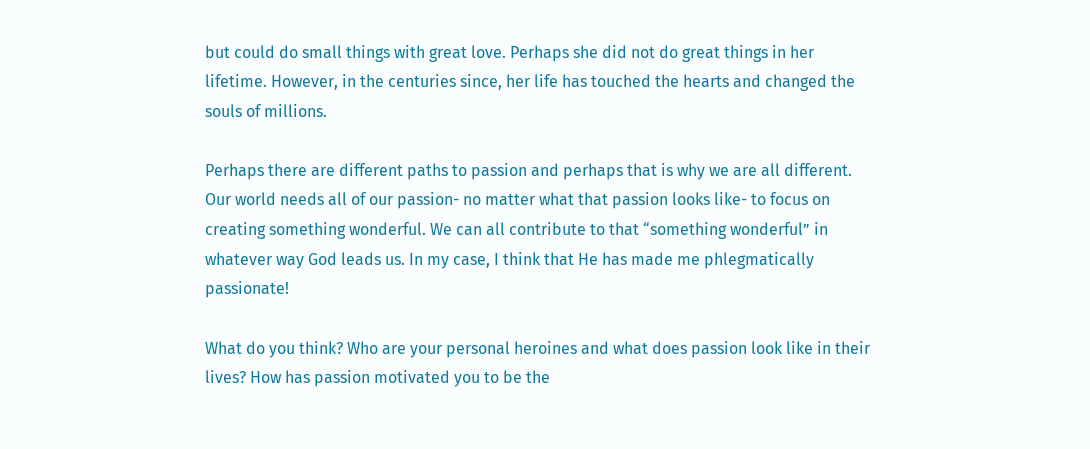but could do small things with great love. Perhaps she did not do great things in her lifetime. However, in the centuries since, her life has touched the hearts and changed the souls of millions.

Perhaps there are different paths to passion and perhaps that is why we are all different. Our world needs all of our passion- no matter what that passion looks like- to focus on creating something wonderful. We can all contribute to that “something wonderful” in whatever way God leads us. In my case, I think that He has made me phlegmatically passionate!

What do you think? Who are your personal heroines and what does passion look like in their lives? How has passion motivated you to be the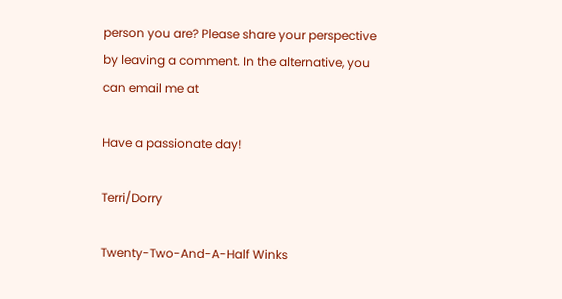person you are? Please share your perspective by leaving a comment. In the alternative, you can email me at

Have a passionate day!

Terri/Dorry

Twenty-Two-And-A-Half Winks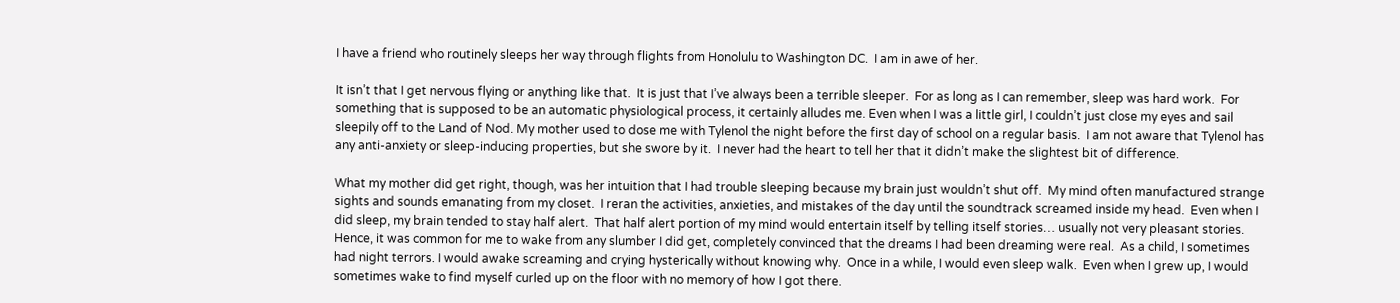I have a friend who routinely sleeps her way through flights from Honolulu to Washington DC.  I am in awe of her.

It isn’t that I get nervous flying or anything like that.  It is just that I’ve always been a terrible sleeper.  For as long as I can remember, sleep was hard work.  For something that is supposed to be an automatic physiological process, it certainly alludes me. Even when I was a little girl, I couldn’t just close my eyes and sail sleepily off to the Land of Nod. My mother used to dose me with Tylenol the night before the first day of school on a regular basis.  I am not aware that Tylenol has any anti-anxiety or sleep-inducing properties, but she swore by it.  I never had the heart to tell her that it didn’t make the slightest bit of difference.

What my mother did get right, though, was her intuition that I had trouble sleeping because my brain just wouldn’t shut off.  My mind often manufactured strange sights and sounds emanating from my closet.  I reran the activities, anxieties, and mistakes of the day until the soundtrack screamed inside my head.  Even when I did sleep, my brain tended to stay half alert.  That half alert portion of my mind would entertain itself by telling itself stories… usually not very pleasant stories.  Hence, it was common for me to wake from any slumber I did get, completely convinced that the dreams I had been dreaming were real.  As a child, I sometimes had night terrors. I would awake screaming and crying hysterically without knowing why.  Once in a while, I would even sleep walk.  Even when I grew up, I would sometimes wake to find myself curled up on the floor with no memory of how I got there.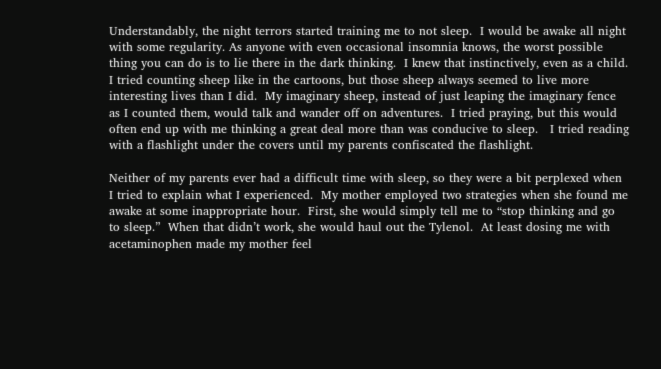Understandably, the night terrors started training me to not sleep.  I would be awake all night with some regularity. As anyone with even occasional insomnia knows, the worst possible thing you can do is to lie there in the dark thinking.  I knew that instinctively, even as a child.  I tried counting sheep like in the cartoons, but those sheep always seemed to live more interesting lives than I did.  My imaginary sheep, instead of just leaping the imaginary fence as I counted them, would talk and wander off on adventures.  I tried praying, but this would often end up with me thinking a great deal more than was conducive to sleep.   I tried reading with a flashlight under the covers until my parents confiscated the flashlight.

Neither of my parents ever had a difficult time with sleep, so they were a bit perplexed when I tried to explain what I experienced.  My mother employed two strategies when she found me awake at some inappropriate hour.  First, she would simply tell me to “stop thinking and go to sleep.”  When that didn’t work, she would haul out the Tylenol.  At least dosing me with acetaminophen made my mother feel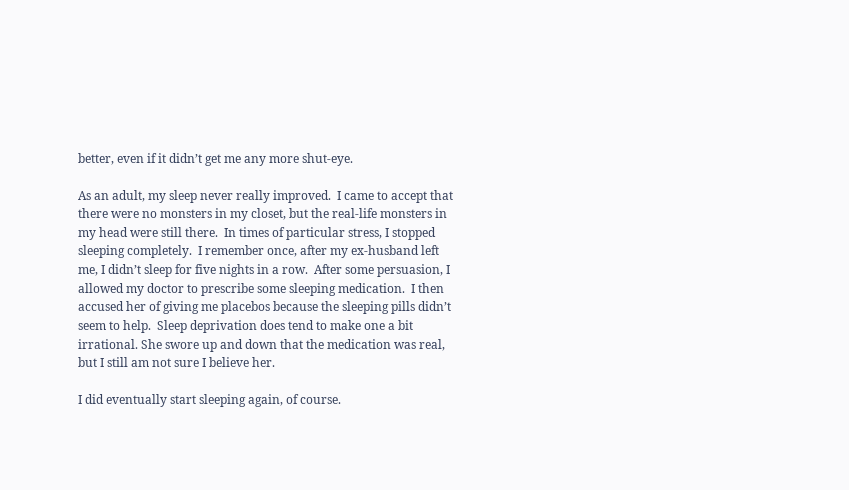better, even if it didn’t get me any more shut-eye.

As an adult, my sleep never really improved.  I came to accept that there were no monsters in my closet, but the real-life monsters in my head were still there.  In times of particular stress, I stopped sleeping completely.  I remember once, after my ex-husband left me, I didn’t sleep for five nights in a row.  After some persuasion, I allowed my doctor to prescribe some sleeping medication.  I then accused her of giving me placebos because the sleeping pills didn’t seem to help.  Sleep deprivation does tend to make one a bit irrational. She swore up and down that the medication was real, but I still am not sure I believe her.

I did eventually start sleeping again, of course.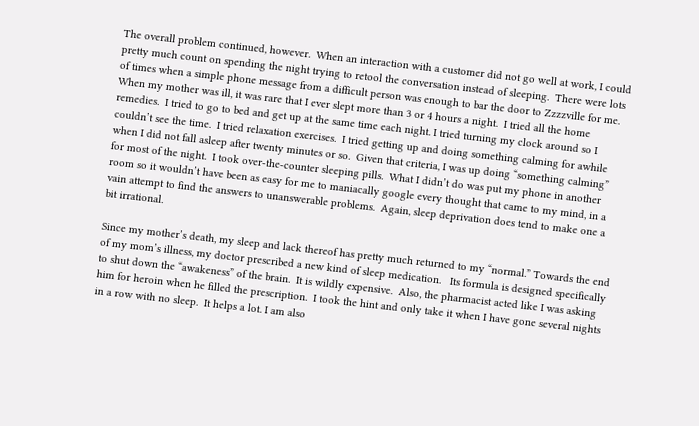The overall problem continued, however.  When an interaction with a customer did not go well at work, I could pretty much count on spending the night trying to retool the conversation instead of sleeping.  There were lots of times when a simple phone message from a difficult person was enough to bar the door to Zzzzville for me.  When my mother was ill, it was rare that I ever slept more than 3 or 4 hours a night.  I tried all the home remedies.  I tried to go to bed and get up at the same time each night. I tried turning my clock around so I couldn’t see the time.  I tried relaxation exercises.  I tried getting up and doing something calming for awhile when I did not fall asleep after twenty minutes or so.  Given that criteria, I was up doing “something calming” for most of the night.  I took over-the-counter sleeping pills.  What I didn’t do was put my phone in another room so it wouldn’t have been as easy for me to maniacally google every thought that came to my mind, in a vain attempt to find the answers to unanswerable problems.  Again, sleep deprivation does tend to make one a bit irrational.

Since my mother’s death, my sleep and lack thereof has pretty much returned to my “normal.” Towards the end of my mom’s illness, my doctor prescribed a new kind of sleep medication.   Its formula is designed specifically to shut down the “awakeness” of the brain.  It is wildly expensive.  Also, the pharmacist acted like I was asking him for heroin when he filled the prescription.  I took the hint and only take it when I have gone several nights in a row with no sleep.  It helps a lot. I am also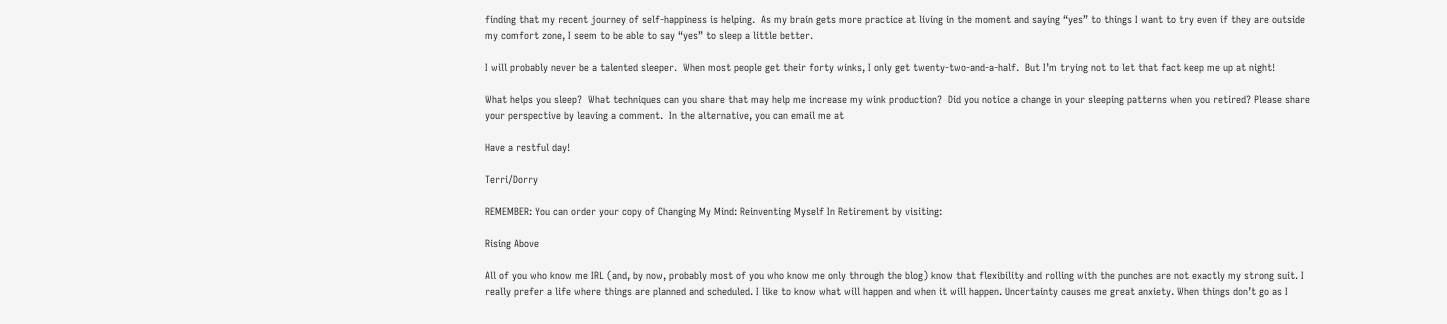finding that my recent journey of self-happiness is helping.  As my brain gets more practice at living in the moment and saying “yes” to things I want to try even if they are outside my comfort zone, I seem to be able to say “yes” to sleep a little better.

I will probably never be a talented sleeper.  When most people get their forty winks, I only get twenty-two-and-a-half.  But I’m trying not to let that fact keep me up at night!

What helps you sleep?  What techniques can you share that may help me increase my wink production?  Did you notice a change in your sleeping patterns when you retired? Please share your perspective by leaving a comment.  In the alternative, you can email me at

Have a restful day!

Terri/Dorry

REMEMBER: You can order your copy of Changing My Mind: Reinventing Myself In Retirement by visiting:

Rising Above

All of you who know me IRL (and, by now, probably most of you who know me only through the blog) know that flexibility and rolling with the punches are not exactly my strong suit. I really prefer a life where things are planned and scheduled. I like to know what will happen and when it will happen. Uncertainty causes me great anxiety. When things don’t go as I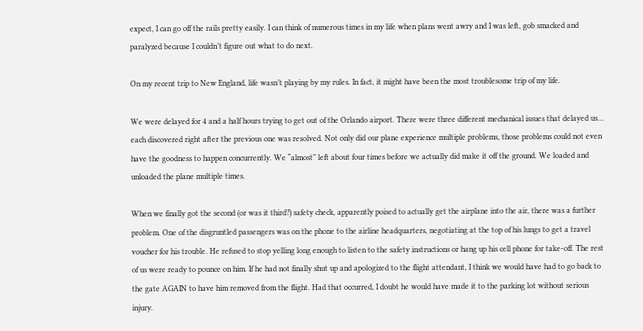expect, I can go off the rails pretty easily. I can think of numerous times in my life when plans went awry and I was left, gob smacked and paralyzed because I couldn’t figure out what to do next.

On my recent trip to New England, life wasn’t playing by my rules. In fact, it might have been the most troublesome trip of my life.

We were delayed for 4 and a half hours trying to get out of the Orlando airport. There were three different mechanical issues that delayed us… each discovered right after the previous one was resolved. Not only did our plane experience multiple problems, those problems could not even have the goodness to happen concurrently. We “almost” left about four times before we actually did make it off the ground. We loaded and unloaded the plane multiple times.

When we finally got the second (or was it third?) safety check, apparently poised to actually get the airplane into the air, there was a further problem. One of the disgruntled passengers was on the phone to the airline headquarters, negotiating at the top of his lungs to get a travel voucher for his trouble. He refused to stop yelling long enough to listen to the safety instructions or hang up his cell phone for take-off. The rest of us were ready to pounce on him. If he had not finally shut up and apologized to the flight attendant, I think we would have had to go back to the gate AGAIN to have him removed from the flight. Had that occurred, I doubt he would have made it to the parking lot without serious injury.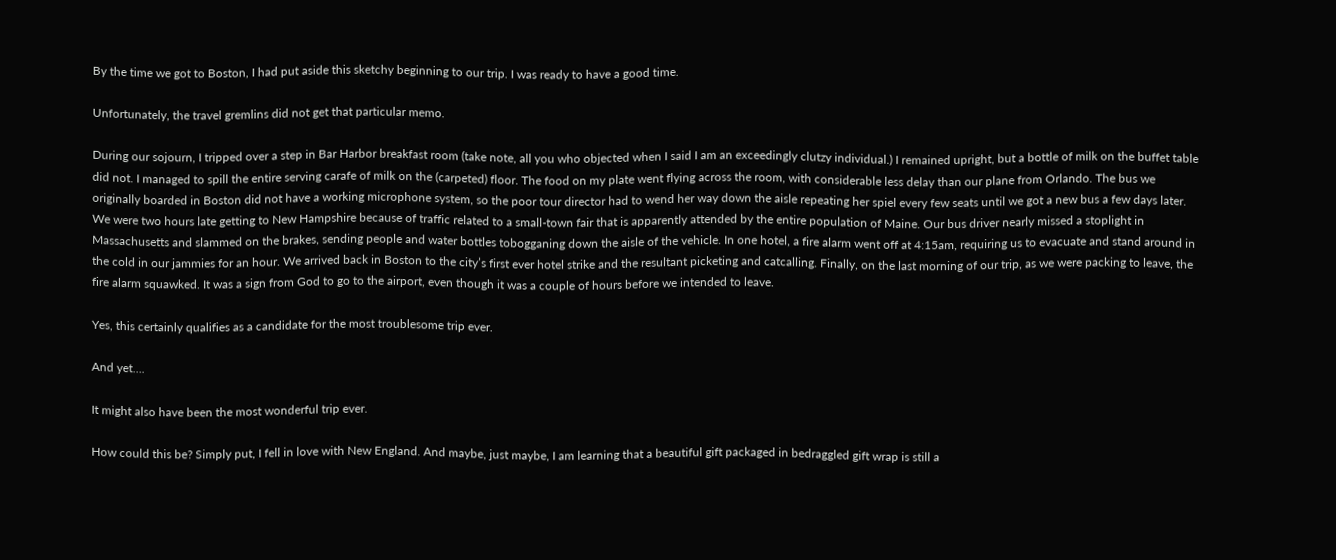By the time we got to Boston, I had put aside this sketchy beginning to our trip. I was ready to have a good time.

Unfortunately, the travel gremlins did not get that particular memo.

During our sojourn, I tripped over a step in Bar Harbor breakfast room (take note, all you who objected when I said I am an exceedingly clutzy individual.) I remained upright, but a bottle of milk on the buffet table did not. I managed to spill the entire serving carafe of milk on the (carpeted) floor. The food on my plate went flying across the room, with considerable less delay than our plane from Orlando. The bus we originally boarded in Boston did not have a working microphone system, so the poor tour director had to wend her way down the aisle repeating her spiel every few seats until we got a new bus a few days later. We were two hours late getting to New Hampshire because of traffic related to a small-town fair that is apparently attended by the entire population of Maine. Our bus driver nearly missed a stoplight in Massachusetts and slammed on the brakes, sending people and water bottles tobogganing down the aisle of the vehicle. In one hotel, a fire alarm went off at 4:15am, requiring us to evacuate and stand around in the cold in our jammies for an hour. We arrived back in Boston to the city’s first ever hotel strike and the resultant picketing and catcalling. Finally, on the last morning of our trip, as we were packing to leave, the fire alarm squawked. It was a sign from God to go to the airport, even though it was a couple of hours before we intended to leave.

Yes, this certainly qualifies as a candidate for the most troublesome trip ever.

And yet….

It might also have been the most wonderful trip ever.

How could this be? Simply put, I fell in love with New England. And maybe, just maybe, I am learning that a beautiful gift packaged in bedraggled gift wrap is still a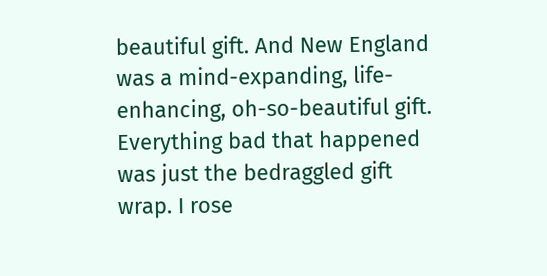beautiful gift. And New England was a mind-expanding, life-enhancing, oh-so-beautiful gift. Everything bad that happened was just the bedraggled gift wrap. I rose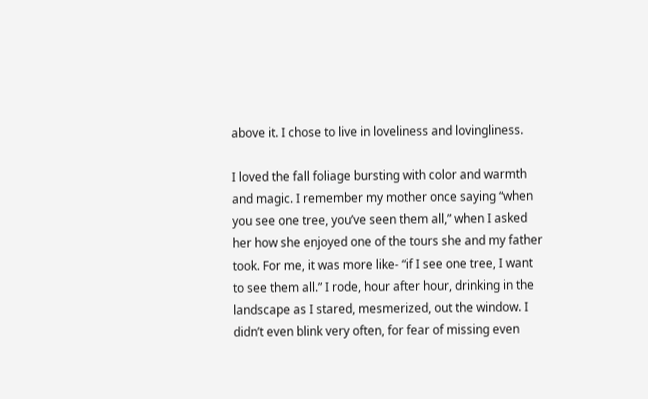above it. I chose to live in loveliness and lovingliness.

I loved the fall foliage bursting with color and warmth and magic. I remember my mother once saying “when you see one tree, you’ve seen them all,” when I asked her how she enjoyed one of the tours she and my father took. For me, it was more like- “if I see one tree, I want to see them all.” I rode, hour after hour, drinking in the landscape as I stared, mesmerized, out the window. I didn’t even blink very often, for fear of missing even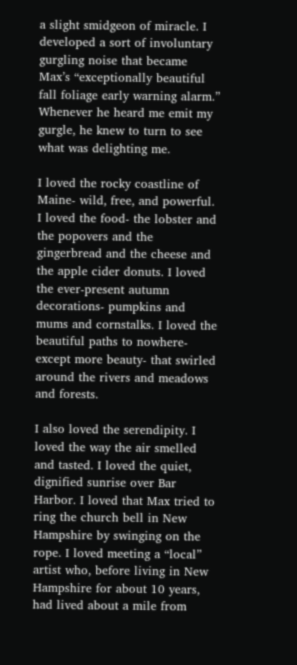a slight smidgeon of miracle. I developed a sort of involuntary gurgling noise that became Max’s “exceptionally beautiful fall foliage early warning alarm.” Whenever he heard me emit my gurgle, he knew to turn to see what was delighting me.

I loved the rocky coastline of Maine- wild, free, and powerful. I loved the food- the lobster and the popovers and the gingerbread and the cheese and the apple cider donuts. I loved the ever-present autumn decorations- pumpkins and mums and cornstalks. I loved the beautiful paths to nowhere- except more beauty- that swirled around the rivers and meadows and forests.

I also loved the serendipity. I loved the way the air smelled and tasted. I loved the quiet, dignified sunrise over Bar Harbor. I loved that Max tried to ring the church bell in New Hampshire by swinging on the rope. I loved meeting a “local” artist who, before living in New Hampshire for about 10 years, had lived about a mile from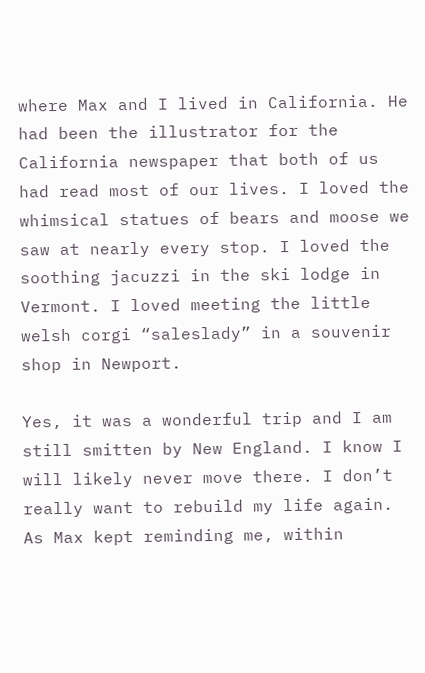where Max and I lived in California. He had been the illustrator for the California newspaper that both of us had read most of our lives. I loved the whimsical statues of bears and moose we saw at nearly every stop. I loved the soothing jacuzzi in the ski lodge in Vermont. I loved meeting the little welsh corgi “saleslady” in a souvenir shop in Newport.

Yes, it was a wonderful trip and I am still smitten by New England. I know I will likely never move there. I don’t really want to rebuild my life again. As Max kept reminding me, within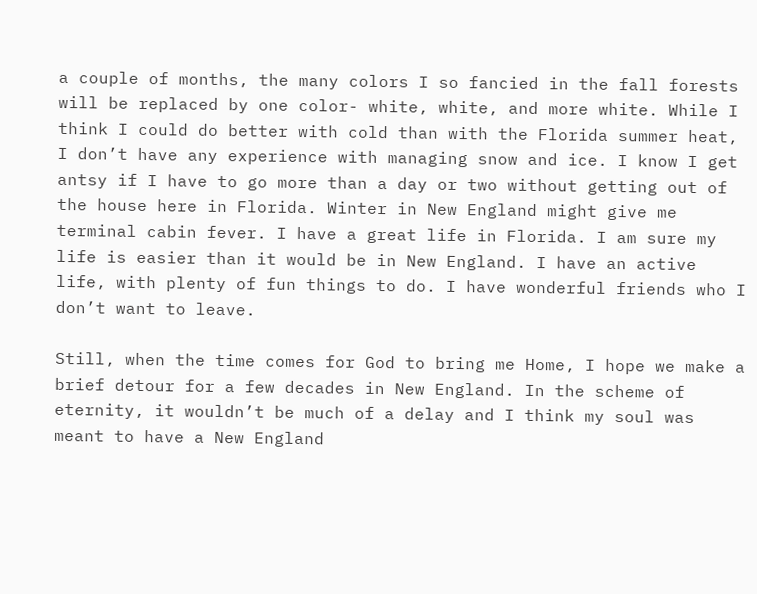a couple of months, the many colors I so fancied in the fall forests will be replaced by one color- white, white, and more white. While I think I could do better with cold than with the Florida summer heat, I don’t have any experience with managing snow and ice. I know I get antsy if I have to go more than a day or two without getting out of the house here in Florida. Winter in New England might give me terminal cabin fever. I have a great life in Florida. I am sure my life is easier than it would be in New England. I have an active life, with plenty of fun things to do. I have wonderful friends who I don’t want to leave.

Still, when the time comes for God to bring me Home, I hope we make a brief detour for a few decades in New England. In the scheme of eternity, it wouldn’t be much of a delay and I think my soul was meant to have a New England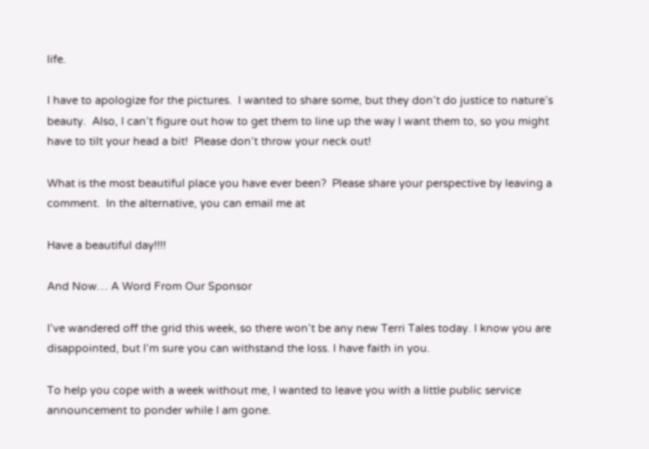life.

I have to apologize for the pictures.  I wanted to share some, but they don’t do justice to nature’s beauty.  Also, I can’t figure out how to get them to line up the way I want them to, so you might have to tilt your head a bit!  Please don’t throw your neck out!

What is the most beautiful place you have ever been?  Please share your perspective by leaving a comment.  In the alternative, you can email me at

Have a beautiful day!!!!

And Now… A Word From Our Sponsor

I’ve wandered off the grid this week, so there won’t be any new Terri Tales today. I know you are disappointed, but I’m sure you can withstand the loss. I have faith in you.

To help you cope with a week without me, I wanted to leave you with a little public service announcement to ponder while I am gone.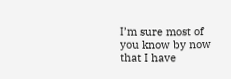I’m sure most of you know by now that I have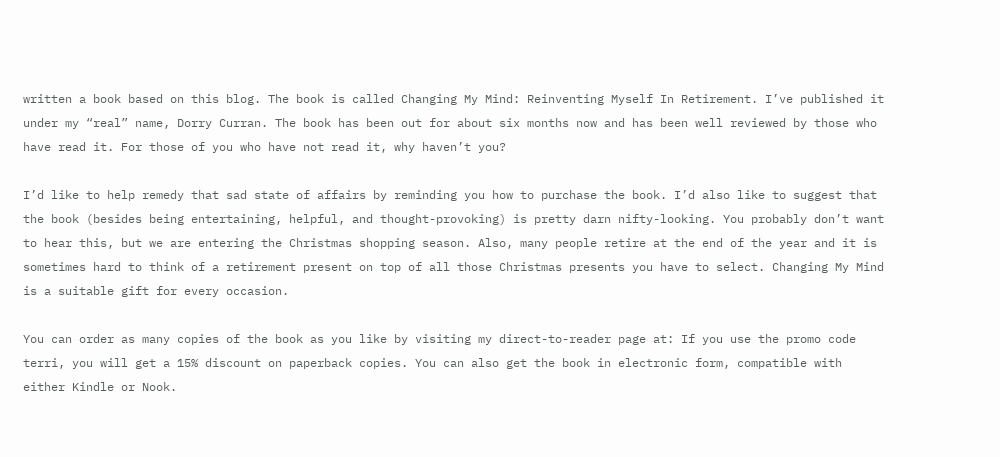written a book based on this blog. The book is called Changing My Mind: Reinventing Myself In Retirement. I’ve published it under my “real” name, Dorry Curran. The book has been out for about six months now and has been well reviewed by those who have read it. For those of you who have not read it, why haven’t you?

I’d like to help remedy that sad state of affairs by reminding you how to purchase the book. I’d also like to suggest that the book (besides being entertaining, helpful, and thought-provoking) is pretty darn nifty-looking. You probably don’t want to hear this, but we are entering the Christmas shopping season. Also, many people retire at the end of the year and it is sometimes hard to think of a retirement present on top of all those Christmas presents you have to select. Changing My Mind is a suitable gift for every occasion.

You can order as many copies of the book as you like by visiting my direct-to-reader page at: If you use the promo code terri, you will get a 15% discount on paperback copies. You can also get the book in electronic form, compatible with either Kindle or Nook.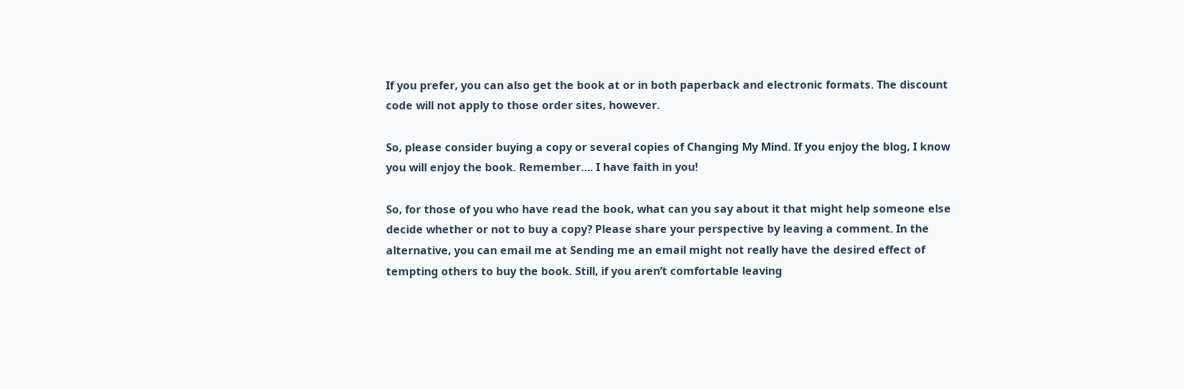If you prefer, you can also get the book at or in both paperback and electronic formats. The discount code will not apply to those order sites, however.

So, please consider buying a copy or several copies of Changing My Mind. If you enjoy the blog, I know you will enjoy the book. Remember…. I have faith in you!

So, for those of you who have read the book, what can you say about it that might help someone else decide whether or not to buy a copy? Please share your perspective by leaving a comment. In the alternative, you can email me at Sending me an email might not really have the desired effect of tempting others to buy the book. Still, if you aren’t comfortable leaving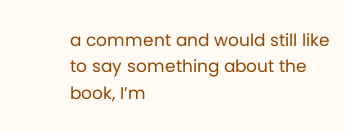a comment and would still like to say something about the book, I’m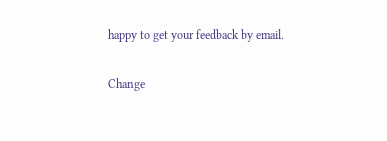happy to get your feedback by email.

Change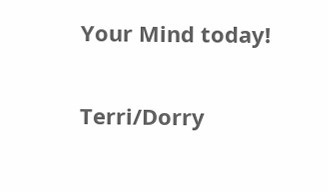Your Mind today!

Terri/Dorry